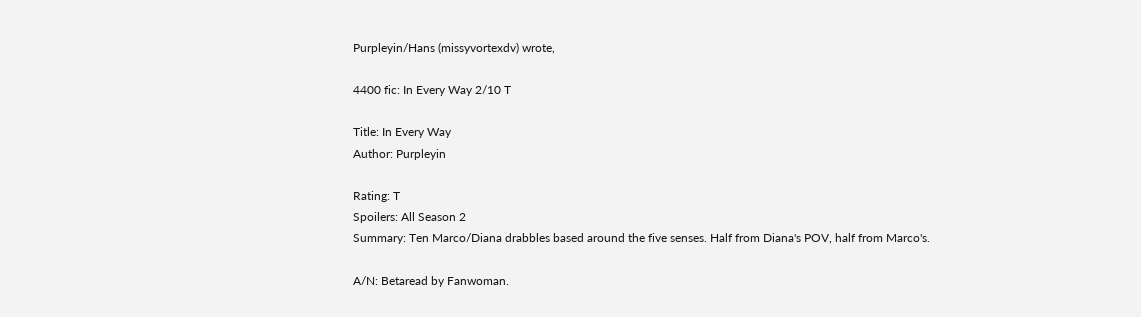Purpleyin/Hans (missyvortexdv) wrote,

4400 fic: In Every Way 2/10 T

Title: In Every Way
Author: Purpleyin

Rating: T
Spoilers: All Season 2
Summary: Ten Marco/Diana drabbles based around the five senses. Half from Diana's POV, half from Marco's.

A/N: Betaread by Fanwoman.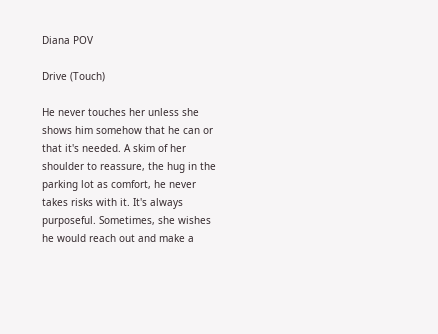Diana POV

Drive (Touch)

He never touches her unless she shows him somehow that he can or that it's needed. A skim of her shoulder to reassure, the hug in the parking lot as comfort, he never takes risks with it. It's always purposeful. Sometimes, she wishes he would reach out and make a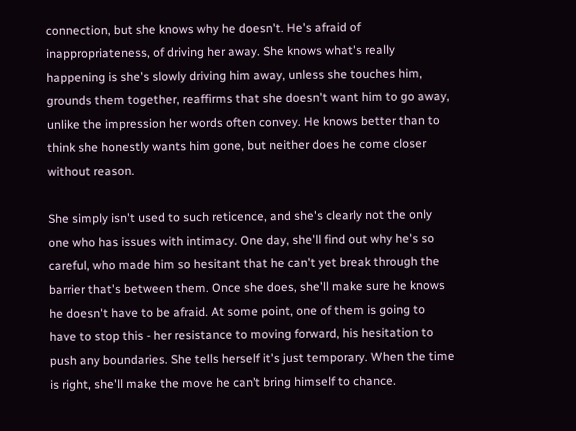connection, but she knows why he doesn't. He's afraid of inappropriateness, of driving her away. She knows what's really happening is she's slowly driving him away, unless she touches him, grounds them together, reaffirms that she doesn't want him to go away, unlike the impression her words often convey. He knows better than to think she honestly wants him gone, but neither does he come closer without reason.

She simply isn't used to such reticence, and she's clearly not the only one who has issues with intimacy. One day, she'll find out why he's so careful, who made him so hesitant that he can't yet break through the barrier that's between them. Once she does, she'll make sure he knows he doesn't have to be afraid. At some point, one of them is going to have to stop this - her resistance to moving forward, his hesitation to push any boundaries. She tells herself it's just temporary. When the time is right, she'll make the move he can’t bring himself to chance.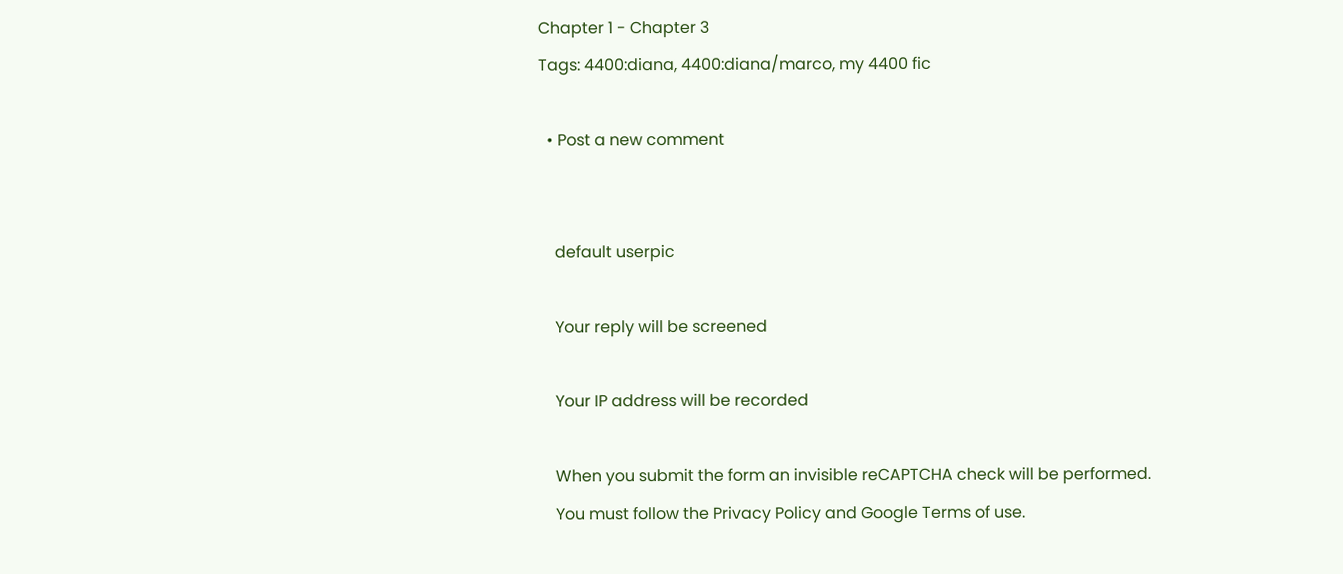Chapter 1 - Chapter 3
Tags: 4400:diana, 4400:diana/marco, my 4400 fic

  • Post a new comment


    default userpic

    Your reply will be screened

    Your IP address will be recorded

    When you submit the form an invisible reCAPTCHA check will be performed.
    You must follow the Privacy Policy and Google Terms of use.